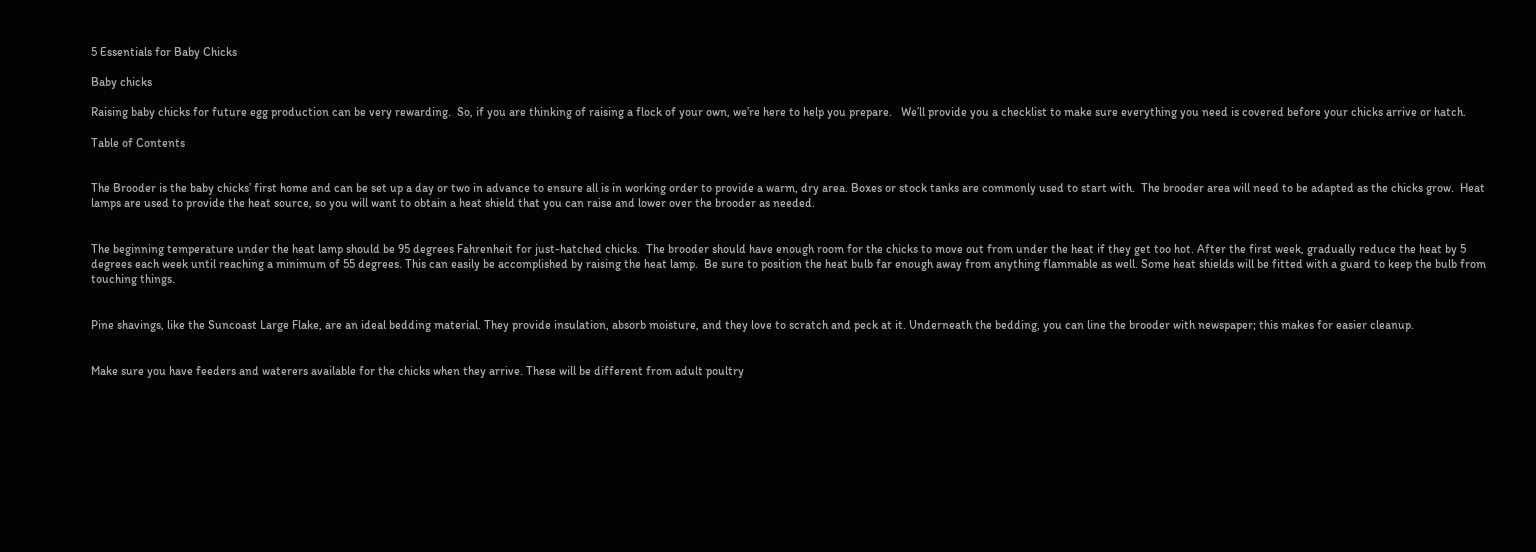5 Essentials for Baby Chicks

Baby chicks

Raising baby chicks for future egg production can be very rewarding.  So, if you are thinking of raising a flock of your own, we’re here to help you prepare.   We’ll provide you a checklist to make sure everything you need is covered before your chicks arrive or hatch.

Table of Contents


The Brooder is the baby chicks’ first home and can be set up a day or two in advance to ensure all is in working order to provide a warm, dry area. Boxes or stock tanks are commonly used to start with.  The brooder area will need to be adapted as the chicks grow.  Heat lamps are used to provide the heat source, so you will want to obtain a heat shield that you can raise and lower over the brooder as needed.


The beginning temperature under the heat lamp should be 95 degrees Fahrenheit for just-hatched chicks.  The brooder should have enough room for the chicks to move out from under the heat if they get too hot. After the first week, gradually reduce the heat by 5 degrees each week until reaching a minimum of 55 degrees. This can easily be accomplished by raising the heat lamp.  Be sure to position the heat bulb far enough away from anything flammable as well. Some heat shields will be fitted with a guard to keep the bulb from touching things.


Pine shavings, like the Suncoast Large Flake, are an ideal bedding material. They provide insulation, absorb moisture, and they love to scratch and peck at it. Underneath the bedding, you can line the brooder with newspaper; this makes for easier cleanup.


Make sure you have feeders and waterers available for the chicks when they arrive. These will be different from adult poultry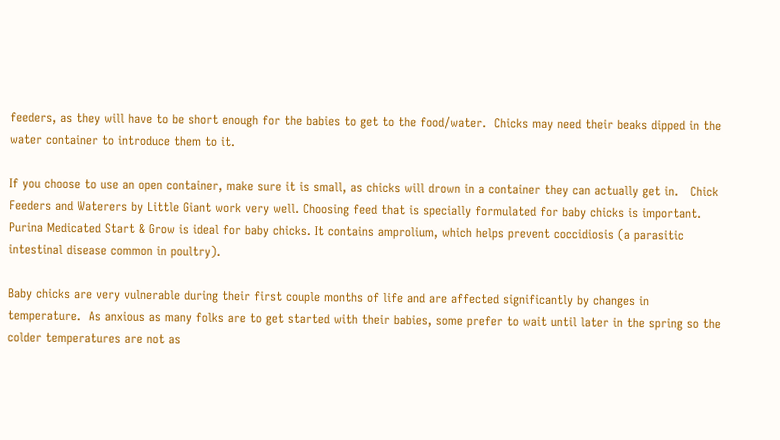feeders, as they will have to be short enough for the babies to get to the food/water.  Chicks may need their beaks dipped in the water container to introduce them to it.

If you choose to use an open container, make sure it is small, as chicks will drown in a container they can actually get in.   Chick Feeders and Waterers by Little Giant work very well. Choosing feed that is specially formulated for baby chicks is important. Purina Medicated Start & Grow is ideal for baby chicks. It contains amprolium, which helps prevent coccidiosis (a parasitic intestinal disease common in poultry).

Baby chicks are very vulnerable during their first couple months of life and are affected significantly by changes in temperature.  As anxious as many folks are to get started with their babies, some prefer to wait until later in the spring so the colder temperatures are not as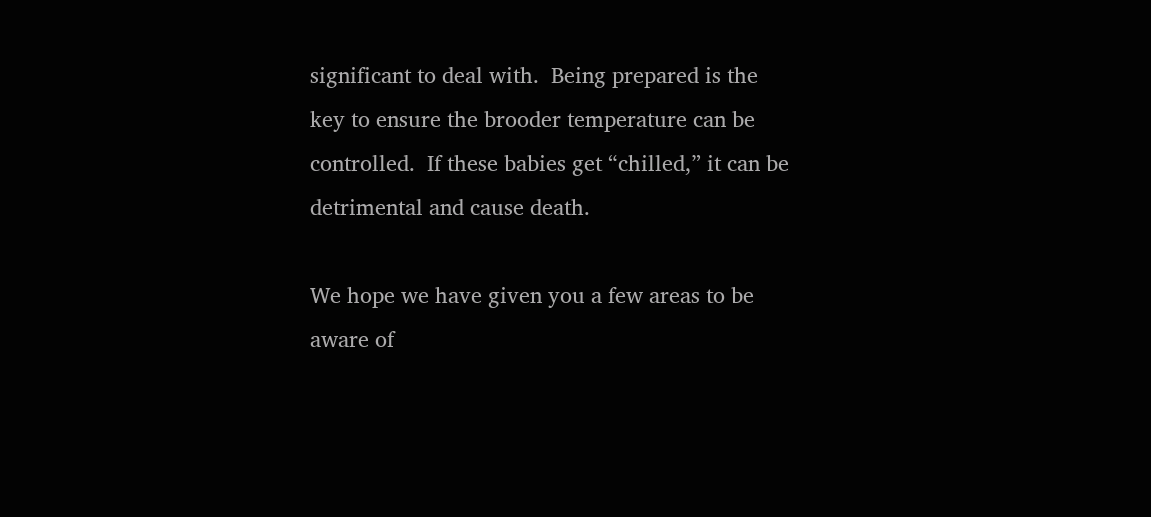significant to deal with.  Being prepared is the key to ensure the brooder temperature can be controlled.  If these babies get “chilled,” it can be detrimental and cause death.

We hope we have given you a few areas to be aware of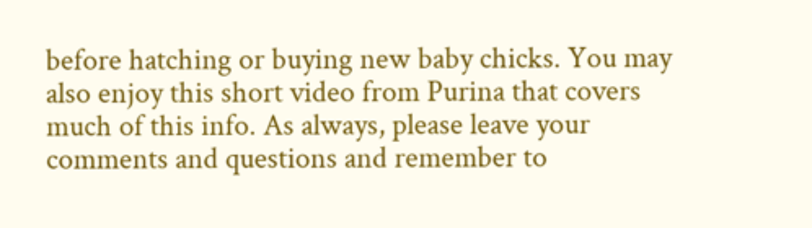before hatching or buying new baby chicks. You may also enjoy this short video from Purina that covers much of this info. As always, please leave your comments and questions and remember to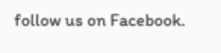follow us on Facebook.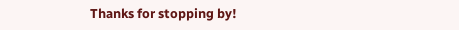Thanks for stopping by!